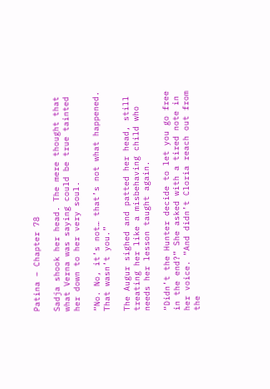Patina – Chapter 78

Sadja shook her head. The mere thought that what Verna was saying could be true tainted her down to her very soul.

“No. No, it’s not… that’s not what happened. That wasn’t you.”

The Augur sighed and patted her head, still treating her like a misbehaving child who needs her lesson taught again.

“Didn’t the Hunter decide to let you go free in the end?” She asked with a tired note in her voice. “And didn’t Cloria reach out from the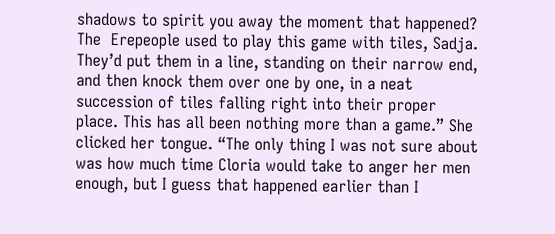shadows to spirit you away the moment that happened? The  Erepeople used to play this game with tiles, Sadja. They’d put them in a line, standing on their narrow end, and then knock them over one by one, in a neat succession of tiles falling right into their proper place. This has all been nothing more than a game.” She clicked her tongue. “The only thing I was not sure about was how much time Cloria would take to anger her men enough, but I guess that happened earlier than I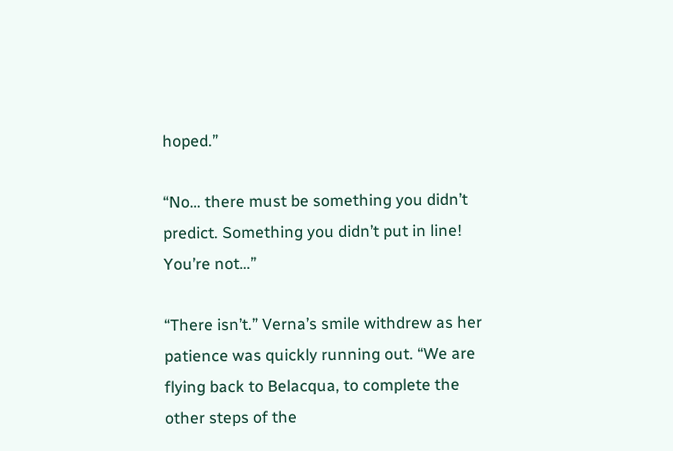hoped.”

“No… there must be something you didn’t predict. Something you didn’t put in line! You’re not…”

“There isn’t.” Verna’s smile withdrew as her patience was quickly running out. “We are flying back to Belacqua, to complete the other steps of the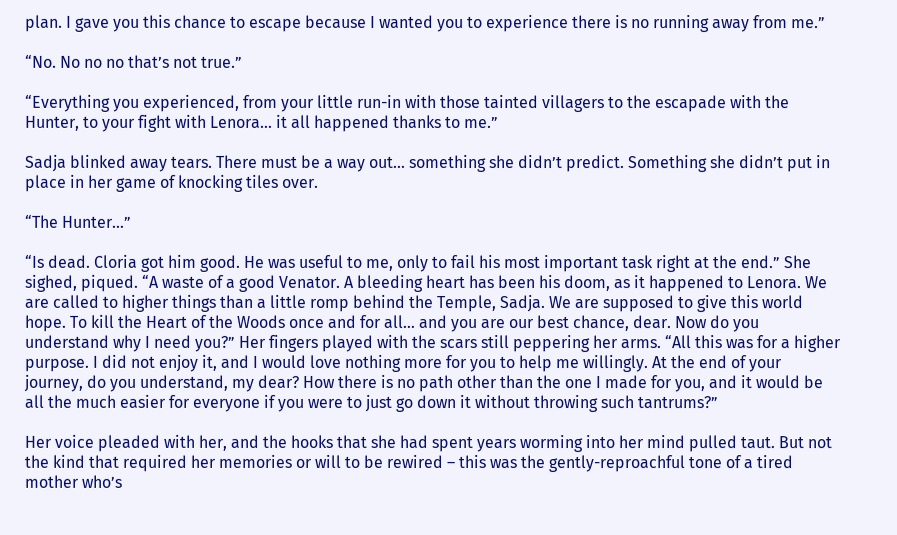plan. I gave you this chance to escape because I wanted you to experience there is no running away from me.”

“No. No no no that’s not true.”

“Everything you experienced, from your little run-in with those tainted villagers to the escapade with the Hunter, to your fight with Lenora… it all happened thanks to me.”

Sadja blinked away tears. There must be a way out… something she didn’t predict. Something she didn’t put in place in her game of knocking tiles over.

“The Hunter…”

“Is dead. Cloria got him good. He was useful to me, only to fail his most important task right at the end.” She sighed, piqued. “A waste of a good Venator. A bleeding heart has been his doom, as it happened to Lenora. We are called to higher things than a little romp behind the Temple, Sadja. We are supposed to give this world hope. To kill the Heart of the Woods once and for all… and you are our best chance, dear. Now do you understand why I need you?” Her fingers played with the scars still peppering her arms. “All this was for a higher purpose. I did not enjoy it, and I would love nothing more for you to help me willingly. At the end of your journey, do you understand, my dear? How there is no path other than the one I made for you, and it would be all the much easier for everyone if you were to just go down it without throwing such tantrums?”

Her voice pleaded with her, and the hooks that she had spent years worming into her mind pulled taut. But not the kind that required her memories or will to be rewired – this was the gently-reproachful tone of a tired mother who’s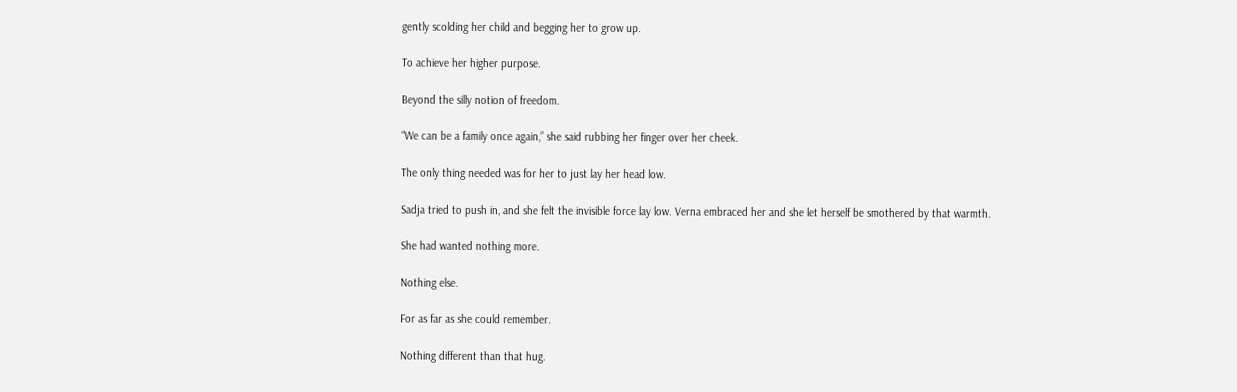gently scolding her child and begging her to grow up.

To achieve her higher purpose.

Beyond the silly notion of freedom.

“We can be a family once again,” she said rubbing her finger over her cheek.

The only thing needed was for her to just lay her head low.

Sadja tried to push in, and she felt the invisible force lay low. Verna embraced her and she let herself be smothered by that warmth.

She had wanted nothing more.

Nothing else.

For as far as she could remember.

Nothing different than that hug.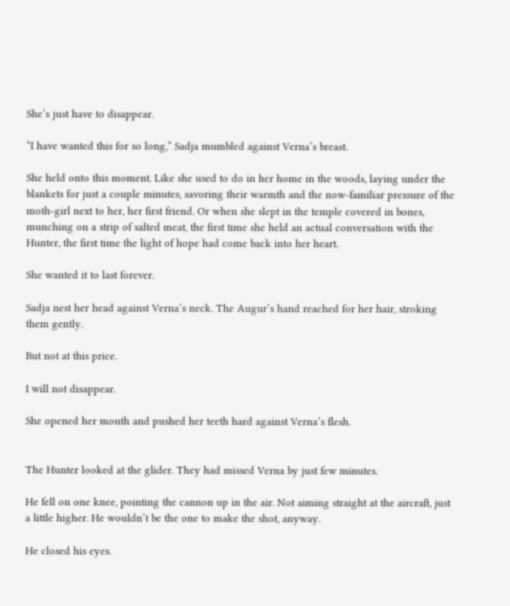She’s just have to disappear.

“I have wanted this for so long,” Sadja mumbled against Verna’s breast.

She held onto this moment. Like she used to do in her home in the woods, laying under the blankets for just a couple minutes, savoring their warmth and the now-familiar pressure of the moth-girl next to her, her first friend. Or when she slept in the temple covered in bones, munching on a strip of salted meat, the first time she held an actual conversation with the Hunter, the first time the light of hope had come back into her heart.

She wanted it to last forever.

Sadja nest her head against Verna’s neck. The Augur’s hand reached for her hair, stroking them gently.

But not at this price.

I will not disappear.

She opened her mouth and pushed her teeth hard against Verna’s flesh.


The Hunter looked at the glider. They had missed Verna by just few minutes.

He fell on one knee, pointing the cannon up in the air. Not aiming straight at the aircraft, just a little higher. He wouldn’t be the one to make the shot, anyway.

He closed his eyes.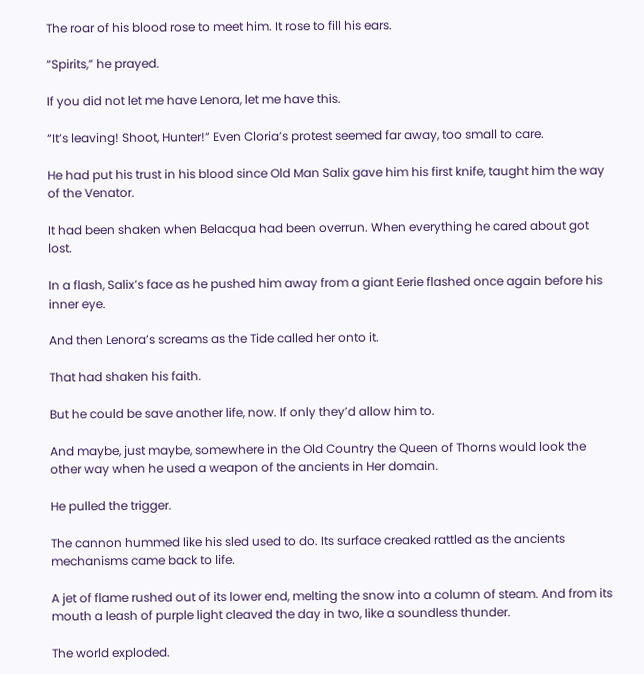The roar of his blood rose to meet him. It rose to fill his ears.

“Spirits,” he prayed.

If you did not let me have Lenora, let me have this.

“It’s leaving! Shoot, Hunter!” Even Cloria’s protest seemed far away, too small to care.

He had put his trust in his blood since Old Man Salix gave him his first knife, taught him the way of the Venator.

It had been shaken when Belacqua had been overrun. When everything he cared about got lost.

In a flash, Salix’s face as he pushed him away from a giant Eerie flashed once again before his inner eye.

And then Lenora’s screams as the Tide called her onto it.

That had shaken his faith.

But he could be save another life, now. If only they’d allow him to.

And maybe, just maybe, somewhere in the Old Country the Queen of Thorns would look the other way when he used a weapon of the ancients in Her domain.

He pulled the trigger.

The cannon hummed like his sled used to do. Its surface creaked rattled as the ancients mechanisms came back to life.

A jet of flame rushed out of its lower end, melting the snow into a column of steam. And from its mouth a leash of purple light cleaved the day in two, like a soundless thunder.

The world exploded.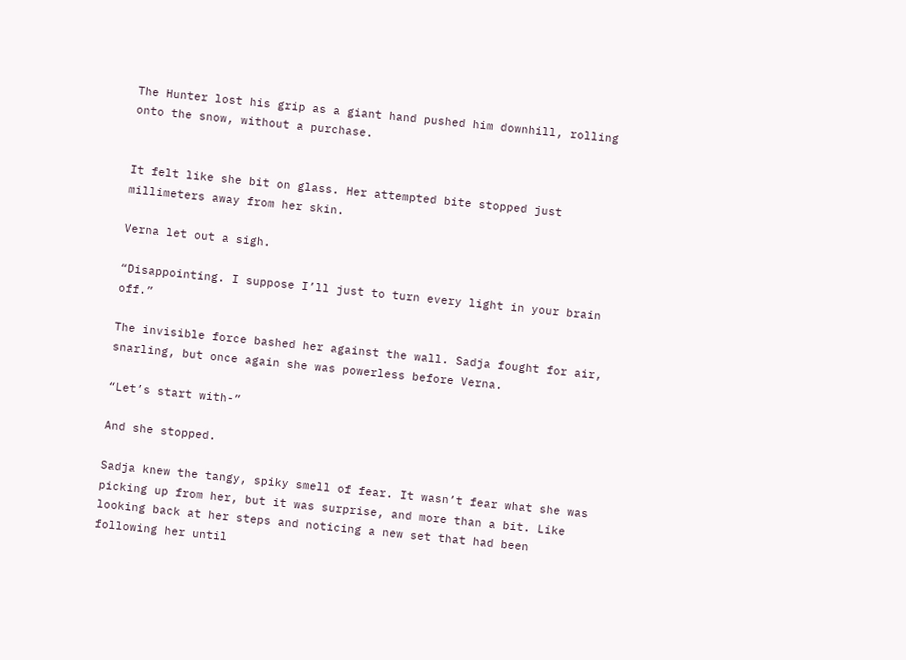The Hunter lost his grip as a giant hand pushed him downhill, rolling onto the snow, without a purchase.


It felt like she bit on glass. Her attempted bite stopped just millimeters away from her skin.

Verna let out a sigh.

“Disappointing. I suppose I’ll just to turn every light in your brain off.”

The invisible force bashed her against the wall. Sadja fought for air, snarling, but once again she was powerless before Verna.

“Let’s start with-”

And she stopped.

Sadja knew the tangy, spiky smell of fear. It wasn’t fear what she was picking up from her, but it was surprise, and more than a bit. Like looking back at her steps and noticing a new set that had been following her until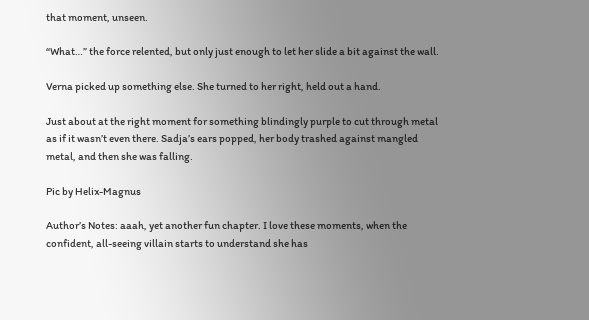that moment, unseen.

“What…” the force relented, but only just enough to let her slide a bit against the wall.

Verna picked up something else. She turned to her right, held out a hand.

Just about at the right moment for something blindingly purple to cut through metal as if it wasn’t even there. Sadja’s ears popped, her body trashed against mangled metal, and then she was falling.

Pic by Helix-Magnus

Author’s Notes: aaah, yet another fun chapter. I love these moments, when the confident, all-seeing villain starts to understand she has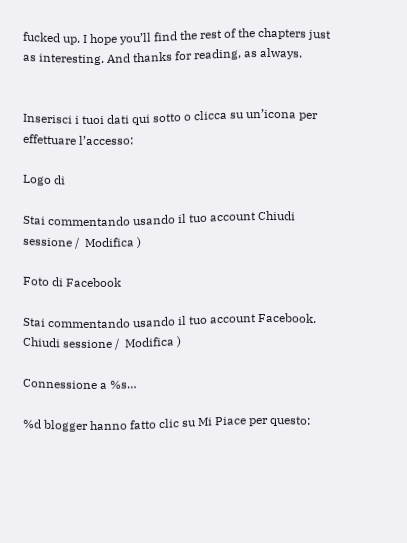fucked up. I hope you’ll find the rest of the chapters just as interesting. And thanks for reading, as always.


Inserisci i tuoi dati qui sotto o clicca su un’icona per effettuare l’accesso:

Logo di

Stai commentando usando il tuo account Chiudi sessione /  Modifica )

Foto di Facebook

Stai commentando usando il tuo account Facebook. Chiudi sessione /  Modifica )

Connessione a %s…

%d blogger hanno fatto clic su Mi Piace per questo: